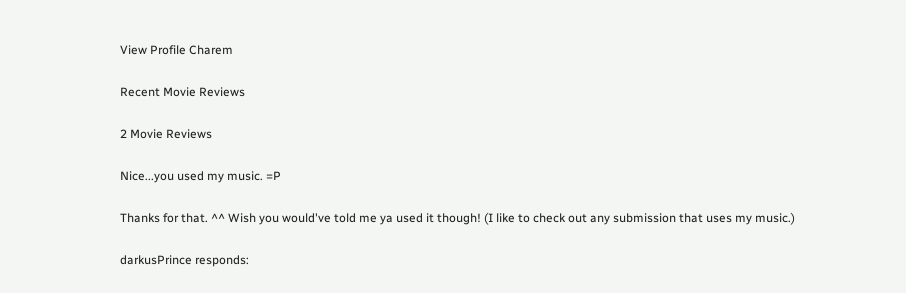View Profile Charem

Recent Movie Reviews

2 Movie Reviews

Nice...you used my music. =P

Thanks for that. ^^ Wish you would've told me ya used it though! (I like to check out any submission that uses my music.)

darkusPrince responds: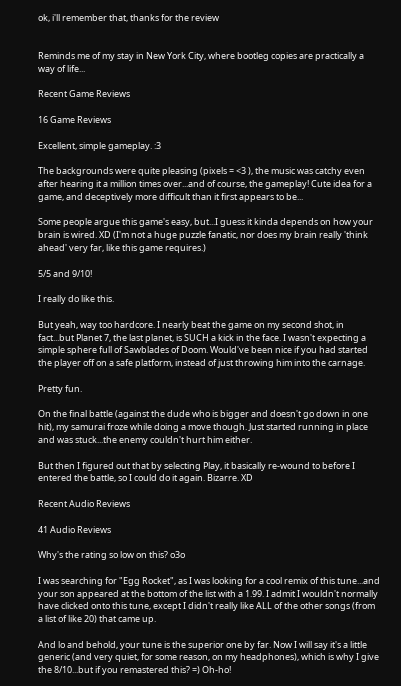ok, i'll remember that, thanks for the review


Reminds me of my stay in New York City, where bootleg copies are practically a way of life...

Recent Game Reviews

16 Game Reviews

Excellent, simple gameplay. :3

The backgrounds were quite pleasing (pixels = <3 ), the music was catchy even after hearing it a million times over...and of course, the gameplay! Cute idea for a game, and deceptively more difficult than it first appears to be...

Some people argue this game's easy, but...I guess it kinda depends on how your brain is wired. XD (I'm not a huge puzzle fanatic, nor does my brain really 'think ahead' very far, like this game requires.)

5/5 and 9/10!

I really do like this.

But yeah, way too hardcore. I nearly beat the game on my second shot, in fact...but Planet 7, the last planet, is SUCH a kick in the face. I wasn't expecting a simple sphere full of Sawblades of Doom. Would've been nice if you had started the player off on a safe platform, instead of just throwing him into the carnage.

Pretty fun.

On the final battle (against the dude who is bigger and doesn't go down in one hit), my samurai froze while doing a move though. Just started running in place and was stuck...the enemy couldn't hurt him either.

But then I figured out that by selecting Play, it basically re-wound to before I entered the battle, so I could do it again. Bizarre. XD

Recent Audio Reviews

41 Audio Reviews

Why's the rating so low on this? o3o

I was searching for "Egg Rocket", as I was looking for a cool remix of this tune...and your son appeared at the bottom of the list with a 1.99. I admit I wouldn't normally have clicked onto this tune, except I didn't really like ALL of the other songs (from a list of like 20) that came up.

And lo and behold, your tune is the superior one by far. Now I will say it's a little generic (and very quiet, for some reason, on my headphones), which is why I give the 8/10...but if you remastered this? =) Oh-ho!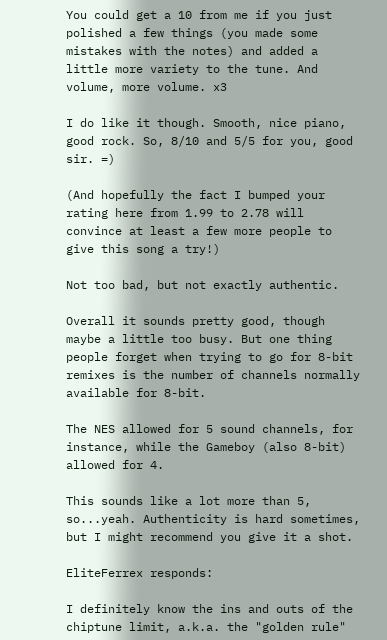You could get a 10 from me if you just polished a few things (you made some mistakes with the notes) and added a little more variety to the tune. And volume, more volume. x3

I do like it though. Smooth, nice piano, good rock. So, 8/10 and 5/5 for you, good sir. =)

(And hopefully the fact I bumped your rating here from 1.99 to 2.78 will convince at least a few more people to give this song a try!)

Not too bad, but not exactly authentic.

Overall it sounds pretty good, though maybe a little too busy. But one thing people forget when trying to go for 8-bit remixes is the number of channels normally available for 8-bit.

The NES allowed for 5 sound channels, for instance, while the Gameboy (also 8-bit) allowed for 4.

This sounds like a lot more than 5, so...yeah. Authenticity is hard sometimes, but I might recommend you give it a shot.

EliteFerrex responds:

I definitely know the ins and outs of the chiptune limit, a.k.a. the "golden rule"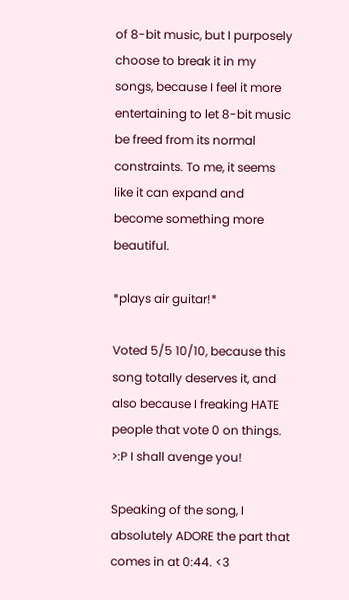of 8-bit music, but I purposely choose to break it in my songs, because I feel it more entertaining to let 8-bit music be freed from its normal constraints. To me, it seems like it can expand and become something more beautiful.

*plays air guitar!*

Voted 5/5 10/10, because this song totally deserves it, and also because I freaking HATE people that vote 0 on things. >:P I shall avenge you!

Speaking of the song, I absolutely ADORE the part that comes in at 0:44. <3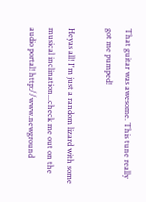That guitar was awesome. This tune really got me pumped!

Heyas all! I'm just a random lizard with some musical inclination...check me out on the audio portal! http://www.newground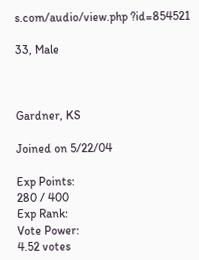s.com/audio/view.php ?id=854521

33, Male



Gardner, KS

Joined on 5/22/04

Exp Points:
280 / 400
Exp Rank:
Vote Power:
4.52 votes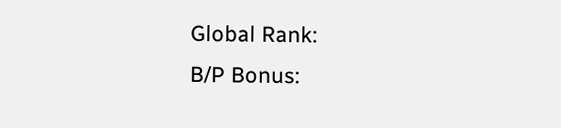Global Rank:
B/P Bonus: